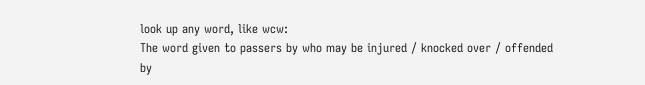look up any word, like wcw:
The word given to passers by who may be injured / knocked over / offended by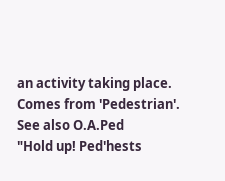an activity taking place.
Comes from 'Pedestrian'. See also O.A.Ped
"Hold up! Ped'hests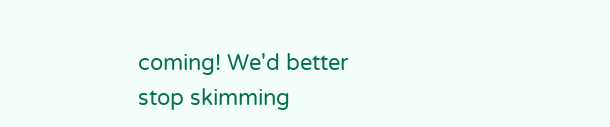coming! We'd better stop skimming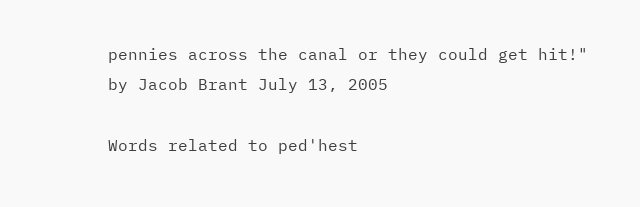pennies across the canal or they could get hit!"
by Jacob Brant July 13, 2005

Words related to ped'hest